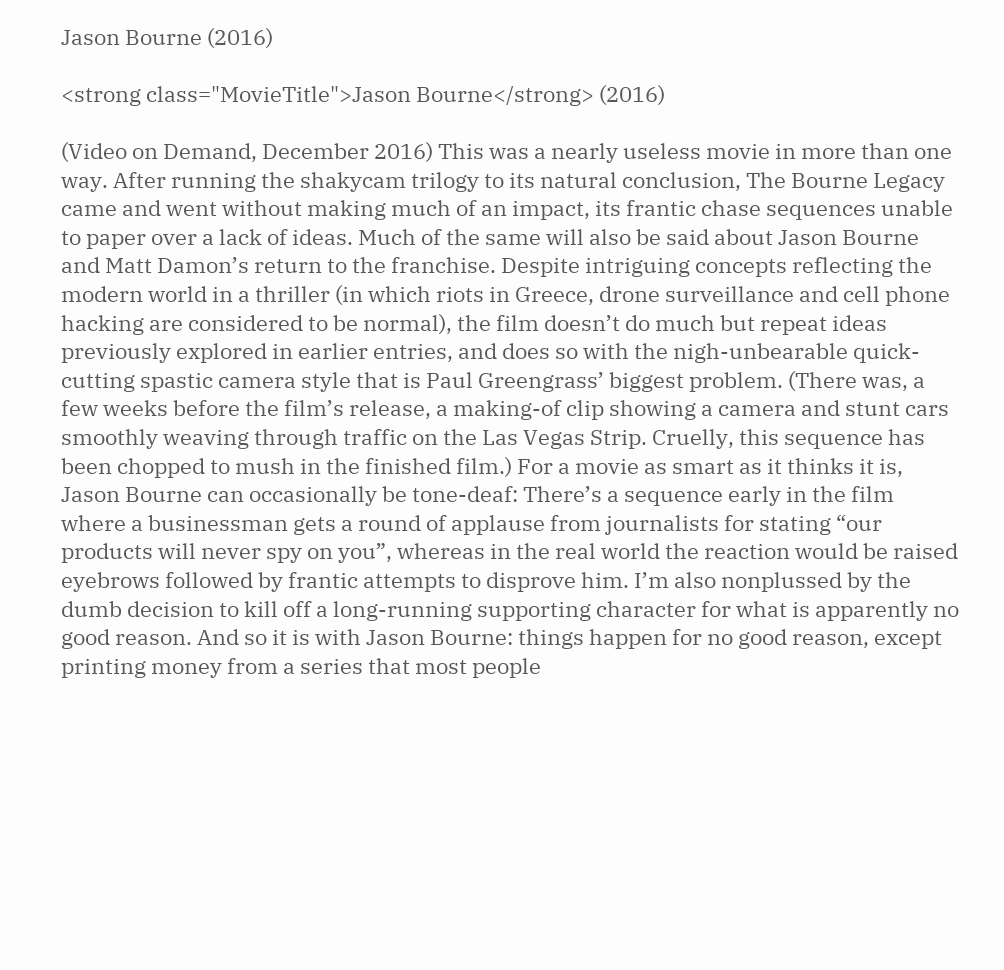Jason Bourne (2016)

<strong class="MovieTitle">Jason Bourne</strong> (2016)

(Video on Demand, December 2016) This was a nearly useless movie in more than one way. After running the shakycam trilogy to its natural conclusion, The Bourne Legacy came and went without making much of an impact, its frantic chase sequences unable to paper over a lack of ideas. Much of the same will also be said about Jason Bourne and Matt Damon’s return to the franchise. Despite intriguing concepts reflecting the modern world in a thriller (in which riots in Greece, drone surveillance and cell phone hacking are considered to be normal), the film doesn’t do much but repeat ideas previously explored in earlier entries, and does so with the nigh-unbearable quick-cutting spastic camera style that is Paul Greengrass’ biggest problem. (There was, a few weeks before the film’s release, a making-of clip showing a camera and stunt cars smoothly weaving through traffic on the Las Vegas Strip. Cruelly, this sequence has been chopped to mush in the finished film.) For a movie as smart as it thinks it is, Jason Bourne can occasionally be tone-deaf: There’s a sequence early in the film where a businessman gets a round of applause from journalists for stating “our products will never spy on you”, whereas in the real world the reaction would be raised eyebrows followed by frantic attempts to disprove him. I’m also nonplussed by the dumb decision to kill off a long-running supporting character for what is apparently no good reason. And so it is with Jason Bourne: things happen for no good reason, except printing money from a series that most people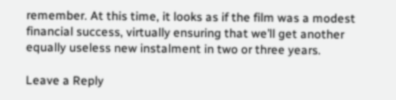remember. At this time, it looks as if the film was a modest financial success, virtually ensuring that we’ll get another equally useless new instalment in two or three years.

Leave a Reply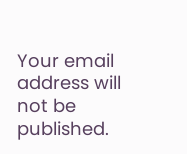Your email address will not be published.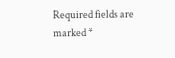Required fields are marked *